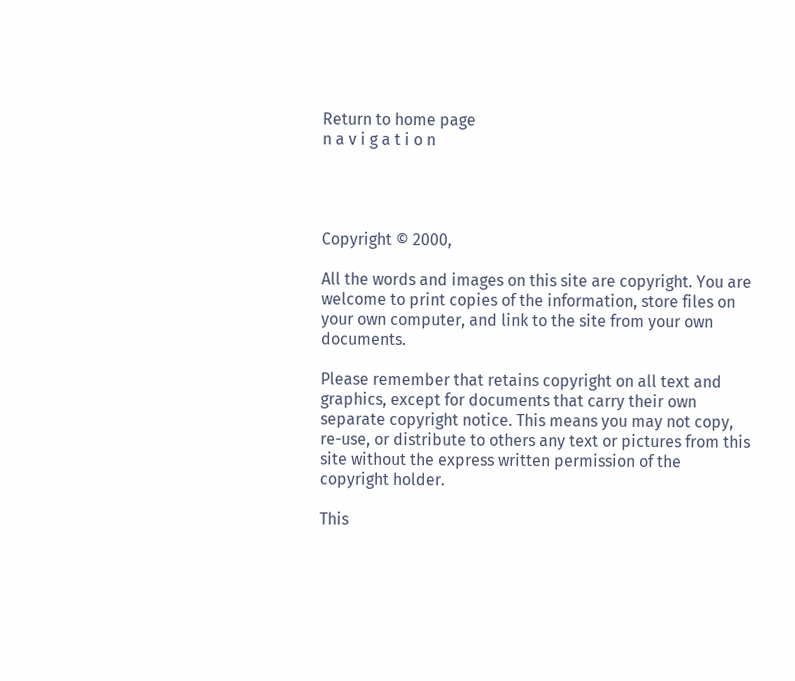Return to home page
n a v i g a t i o n




Copyright © 2000,

All the words and images on this site are copyright. You are welcome to print copies of the information, store files on your own computer, and link to the site from your own documents.

Please remember that retains copyright on all text and graphics, except for documents that carry their own separate copyright notice. This means you may not copy, re-use, or distribute to others any text or pictures from this site without the express written permission of the copyright holder.

This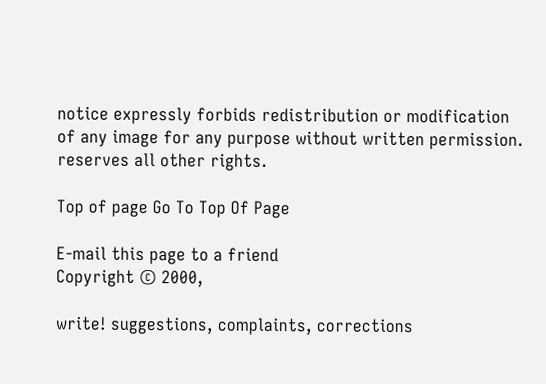notice expressly forbids redistribution or modification of any image for any purpose without written permission. reserves all other rights.

Top of page Go To Top Of Page

E-mail this page to a friend
Copyright © 2000,

write! suggestions, complaints, corrections